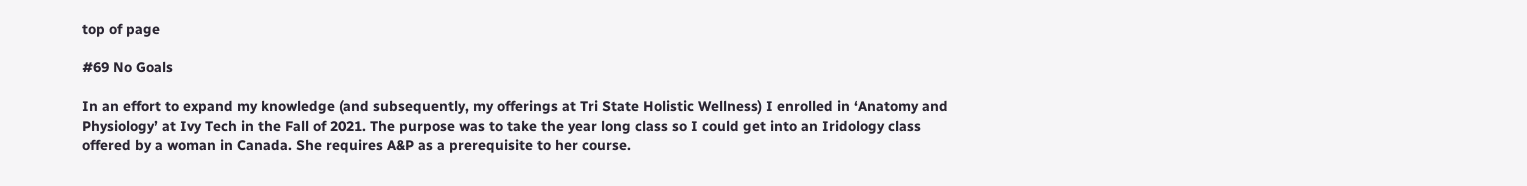top of page

#69 No Goals

In an effort to expand my knowledge (and subsequently, my offerings at Tri State Holistic Wellness) I enrolled in ‘Anatomy and Physiology’ at Ivy Tech in the Fall of 2021. The purpose was to take the year long class so I could get into an Iridology class offered by a woman in Canada. She requires A&P as a prerequisite to her course.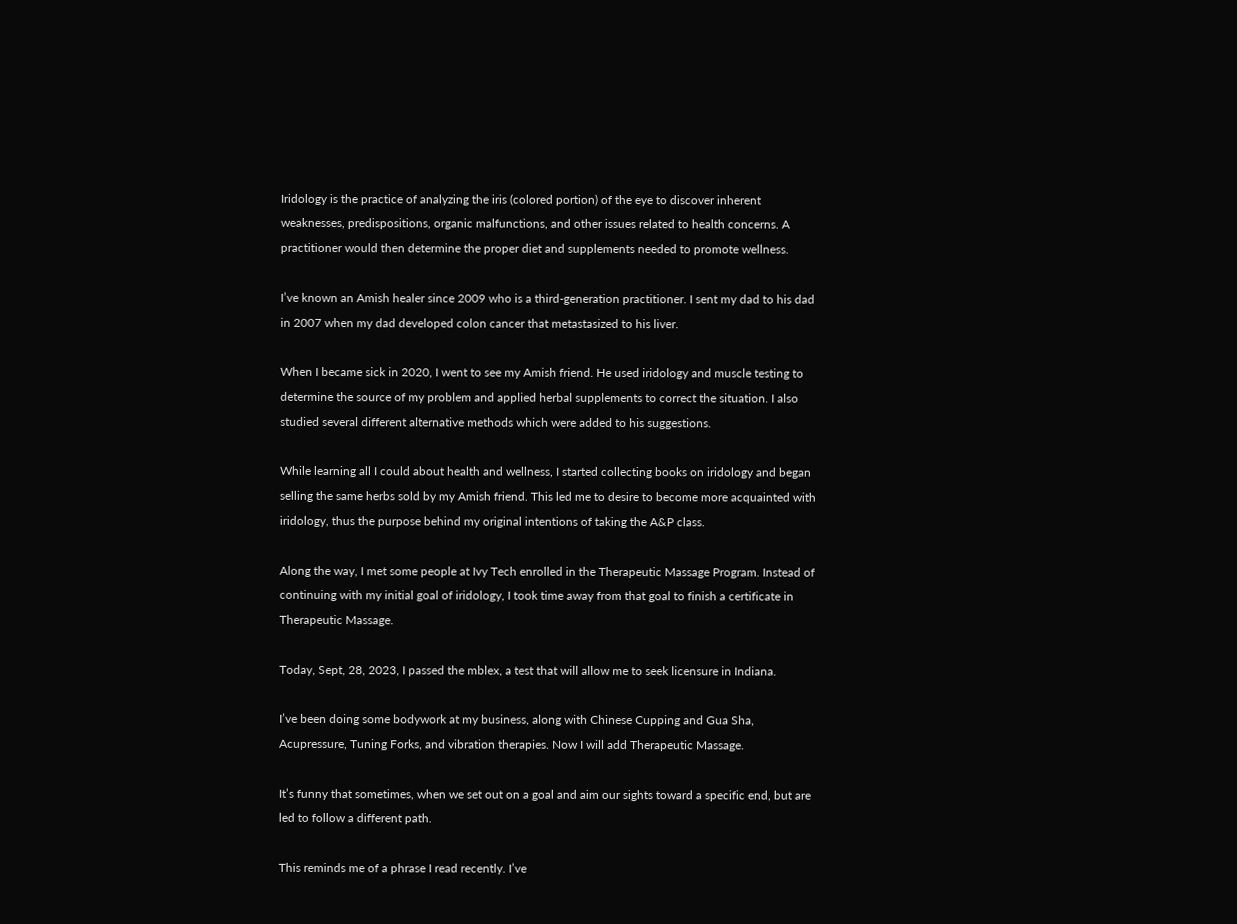Iridology is the practice of analyzing the iris (colored portion) of the eye to discover inherent weaknesses, predispositions, organic malfunctions, and other issues related to health concerns. A practitioner would then determine the proper diet and supplements needed to promote wellness.

I’ve known an Amish healer since 2009 who is a third-generation practitioner. I sent my dad to his dad in 2007 when my dad developed colon cancer that metastasized to his liver.

When I became sick in 2020, I went to see my Amish friend. He used iridology and muscle testing to determine the source of my problem and applied herbal supplements to correct the situation. I also studied several different alternative methods which were added to his suggestions.

While learning all I could about health and wellness, I started collecting books on iridology and began selling the same herbs sold by my Amish friend. This led me to desire to become more acquainted with iridology, thus the purpose behind my original intentions of taking the A&P class.

Along the way, I met some people at Ivy Tech enrolled in the Therapeutic Massage Program. Instead of continuing with my initial goal of iridology, I took time away from that goal to finish a certificate in Therapeutic Massage.

Today, Sept, 28, 2023, I passed the mblex, a test that will allow me to seek licensure in Indiana.

I’ve been doing some bodywork at my business, along with Chinese Cupping and Gua Sha, Acupressure, Tuning Forks, and vibration therapies. Now I will add Therapeutic Massage.

It’s funny that sometimes, when we set out on a goal and aim our sights toward a specific end, but are led to follow a different path.

This reminds me of a phrase I read recently. I’ve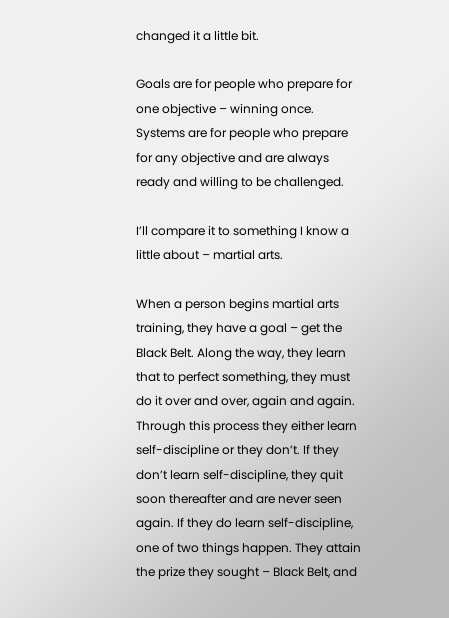changed it a little bit.

Goals are for people who prepare for one objective – winning once. Systems are for people who prepare for any objective and are always ready and willing to be challenged.

I’ll compare it to something I know a little about – martial arts.

When a person begins martial arts training, they have a goal – get the Black Belt. Along the way, they learn that to perfect something, they must do it over and over, again and again. Through this process they either learn self-discipline or they don’t. If they don’t learn self-discipline, they quit soon thereafter and are never seen again. If they do learn self-discipline, one of two things happen. They attain the prize they sought – Black Belt, and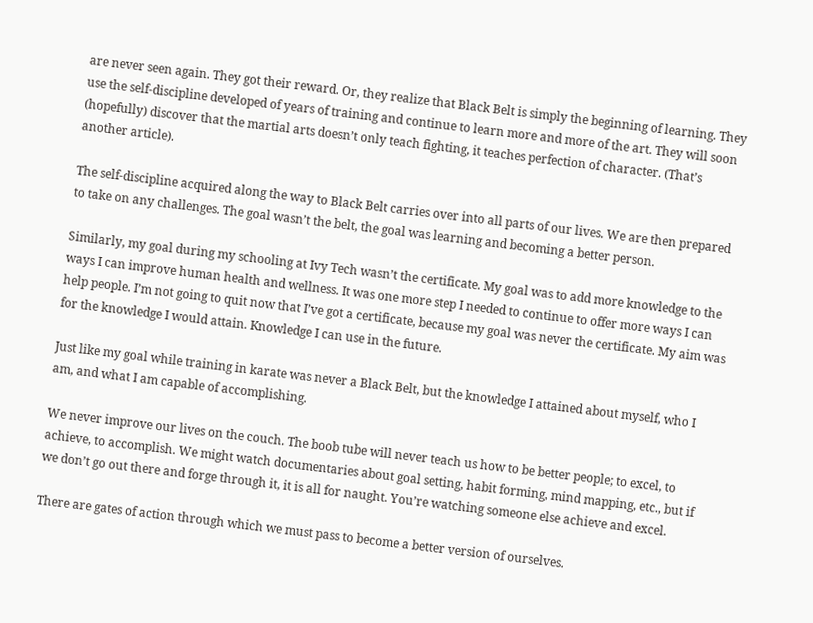are never seen again. They got their reward. Or, they realize that Black Belt is simply the beginning of learning. They use the self-discipline developed of years of training and continue to learn more and more of the art. They will soon (hopefully) discover that the martial arts doesn’t only teach fighting, it teaches perfection of character. (That’s another article).

The self-discipline acquired along the way to Black Belt carries over into all parts of our lives. We are then prepared to take on any challenges. The goal wasn’t the belt, the goal was learning and becoming a better person.

Similarly, my goal during my schooling at Ivy Tech wasn’t the certificate. My goal was to add more knowledge to the ways I can improve human health and wellness. It was one more step I needed to continue to offer more ways I can help people. I’m not going to quit now that I’ve got a certificate, because my goal was never the certificate. My aim was for the knowledge I would attain. Knowledge I can use in the future.

Just like my goal while training in karate was never a Black Belt, but the knowledge I attained about myself, who I am, and what I am capable of accomplishing.

We never improve our lives on the couch. The boob tube will never teach us how to be better people; to excel, to achieve, to accomplish. We might watch documentaries about goal setting, habit forming, mind mapping, etc., but if we don’t go out there and forge through it, it is all for naught. You’re watching someone else achieve and excel.

There are gates of action through which we must pass to become a better version of ourselves.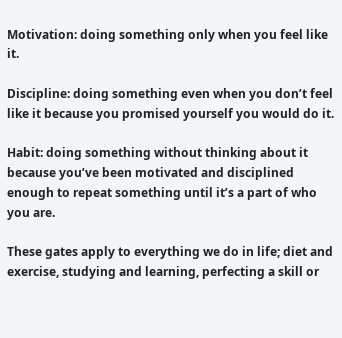Motivation: doing something only when you feel like it.

Discipline: doing something even when you don’t feel like it because you promised yourself you would do it.

Habit: doing something without thinking about it because you’ve been motivated and disciplined enough to repeat something until it’s a part of who you are.

These gates apply to everything we do in life; diet and exercise, studying and learning, perfecting a skill or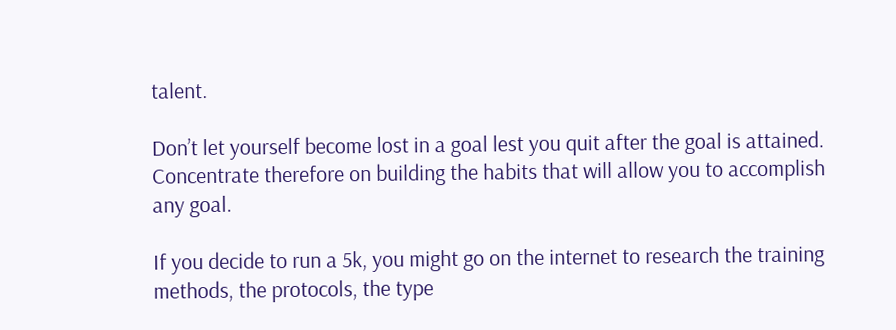talent.

Don’t let yourself become lost in a goal lest you quit after the goal is attained. Concentrate therefore on building the habits that will allow you to accomplish any goal.

If you decide to run a 5k, you might go on the internet to research the training methods, the protocols, the type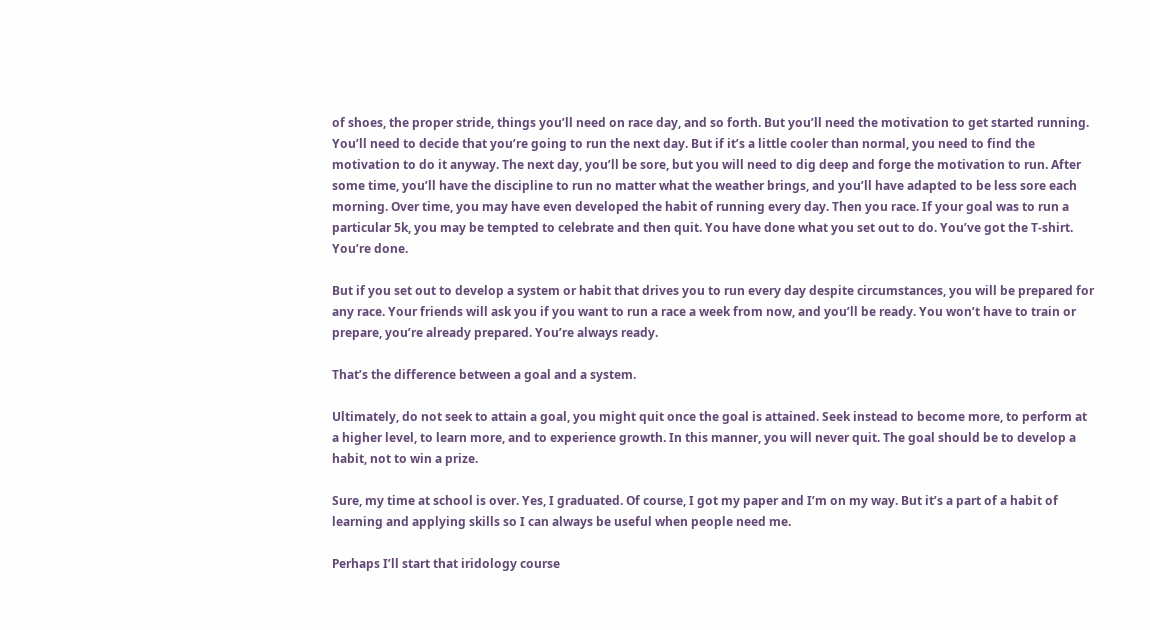of shoes, the proper stride, things you’ll need on race day, and so forth. But you’ll need the motivation to get started running. You’ll need to decide that you’re going to run the next day. But if it’s a little cooler than normal, you need to find the motivation to do it anyway. The next day, you’ll be sore, but you will need to dig deep and forge the motivation to run. After some time, you’ll have the discipline to run no matter what the weather brings, and you’ll have adapted to be less sore each morning. Over time, you may have even developed the habit of running every day. Then you race. If your goal was to run a particular 5k, you may be tempted to celebrate and then quit. You have done what you set out to do. You’ve got the T-shirt. You’re done.

But if you set out to develop a system or habit that drives you to run every day despite circumstances, you will be prepared for any race. Your friends will ask you if you want to run a race a week from now, and you’ll be ready. You won’t have to train or prepare, you’re already prepared. You’re always ready.

That’s the difference between a goal and a system.

Ultimately, do not seek to attain a goal, you might quit once the goal is attained. Seek instead to become more, to perform at a higher level, to learn more, and to experience growth. In this manner, you will never quit. The goal should be to develop a habit, not to win a prize.

Sure, my time at school is over. Yes, I graduated. Of course, I got my paper and I’m on my way. But it’s a part of a habit of learning and applying skills so I can always be useful when people need me.

Perhaps I’ll start that iridology course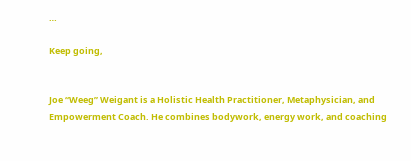…

Keep going,


Joe “Weeg” Weigant is a Holistic Health Practitioner, Metaphysician, and Empowerment Coach. He combines bodywork, energy work, and coaching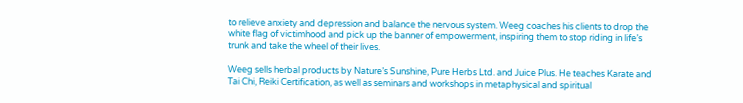to relieve anxiety and depression and balance the nervous system. Weeg coaches his clients to drop the white flag of victimhood and pick up the banner of empowerment, inspiring them to stop riding in life’s trunk and take the wheel of their lives.

Weeg sells herbal products by Nature’s Sunshine, Pure Herbs Ltd. and Juice Plus. He teaches Karate and Tai Chi, Reiki Certification, as well as seminars and workshops in metaphysical and spiritual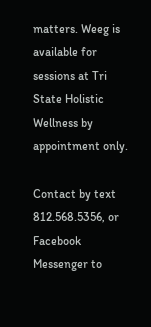matters. Weeg is available for sessions at Tri State Holistic Wellness by appointment only.

Contact by text 812.568.5356, or Facebook Messenger to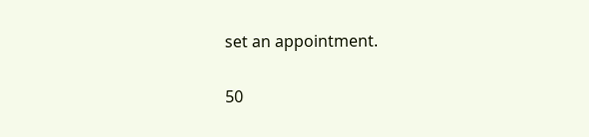set an appointment.

50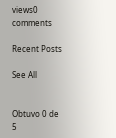views0 comments

Recent Posts

See All


Obtuvo 0 de 5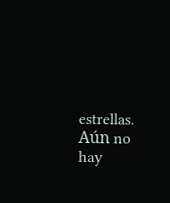estrellas.
Aún no hay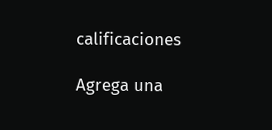calificaciones

Agrega una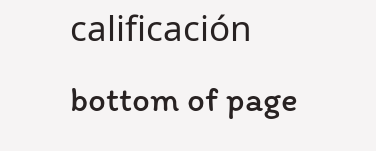calificación
bottom of page